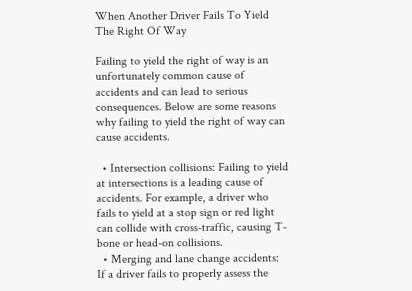When Another Driver Fails To Yield The Right Of Way

Failing to yield the right of way is an unfortunately common cause of accidents and can lead to serious consequences. Below are some reasons why failing to yield the right of way can cause accidents.

  • Intersection collisions: Failing to yield at intersections is a leading cause of accidents. For example, a driver who fails to yield at a stop sign or red light can collide with cross-traffic, causing T-bone or head-on collisions.
  • Merging and lane change accidents: If a driver fails to properly assess the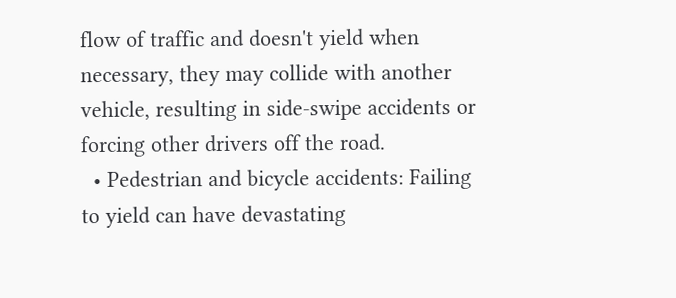flow of traffic and doesn't yield when necessary, they may collide with another vehicle, resulting in side-swipe accidents or forcing other drivers off the road.
  • Pedestrian and bicycle accidents: Failing to yield can have devastating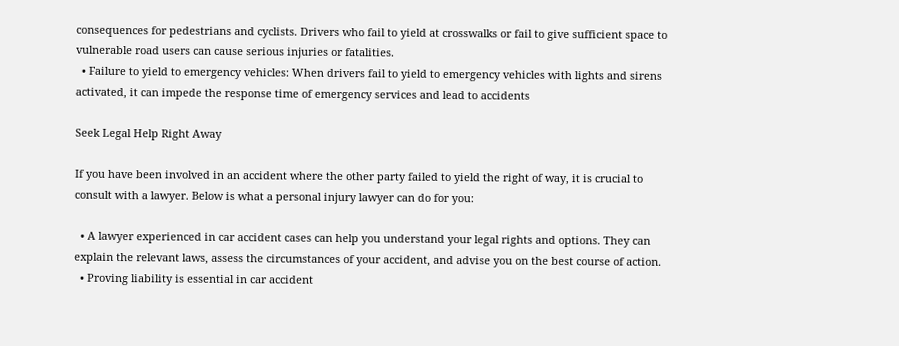consequences for pedestrians and cyclists. Drivers who fail to yield at crosswalks or fail to give sufficient space to vulnerable road users can cause serious injuries or fatalities.
  • Failure to yield to emergency vehicles: When drivers fail to yield to emergency vehicles with lights and sirens activated, it can impede the response time of emergency services and lead to accidents

Seek Legal Help Right Away

If you have been involved in an accident where the other party failed to yield the right of way, it is crucial to consult with a lawyer. Below is what a personal injury lawyer can do for you:

  • A lawyer experienced in car accident cases can help you understand your legal rights and options. They can explain the relevant laws, assess the circumstances of your accident, and advise you on the best course of action.
  • Proving liability is essential in car accident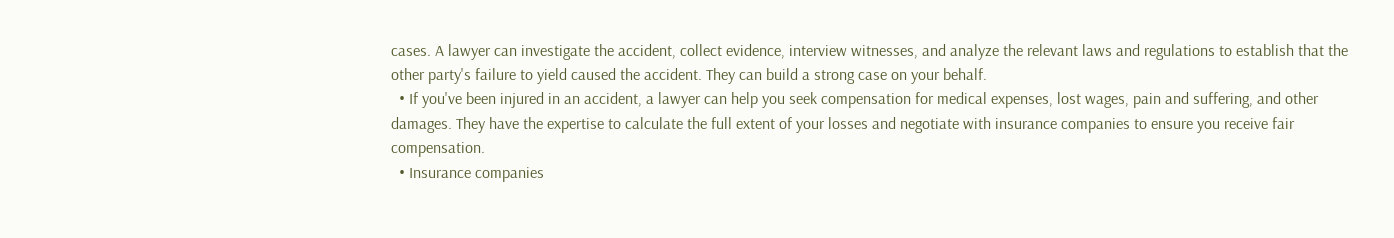cases. A lawyer can investigate the accident, collect evidence, interview witnesses, and analyze the relevant laws and regulations to establish that the other party's failure to yield caused the accident. They can build a strong case on your behalf.
  • If you've been injured in an accident, a lawyer can help you seek compensation for medical expenses, lost wages, pain and suffering, and other damages. They have the expertise to calculate the full extent of your losses and negotiate with insurance companies to ensure you receive fair compensation.
  • Insurance companies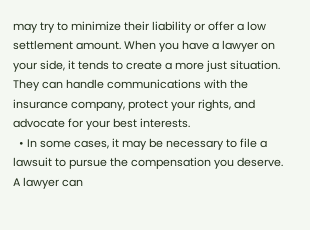may try to minimize their liability or offer a low settlement amount. When you have a lawyer on your side, it tends to create a more just situation. They can handle communications with the insurance company, protect your rights, and advocate for your best interests.
  • In some cases, it may be necessary to file a lawsuit to pursue the compensation you deserve. A lawyer can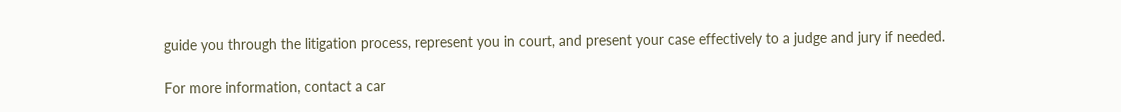guide you through the litigation process, represent you in court, and present your case effectively to a judge and jury if needed.

For more information, contact a car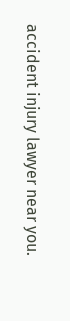accident injury lawyer near you.